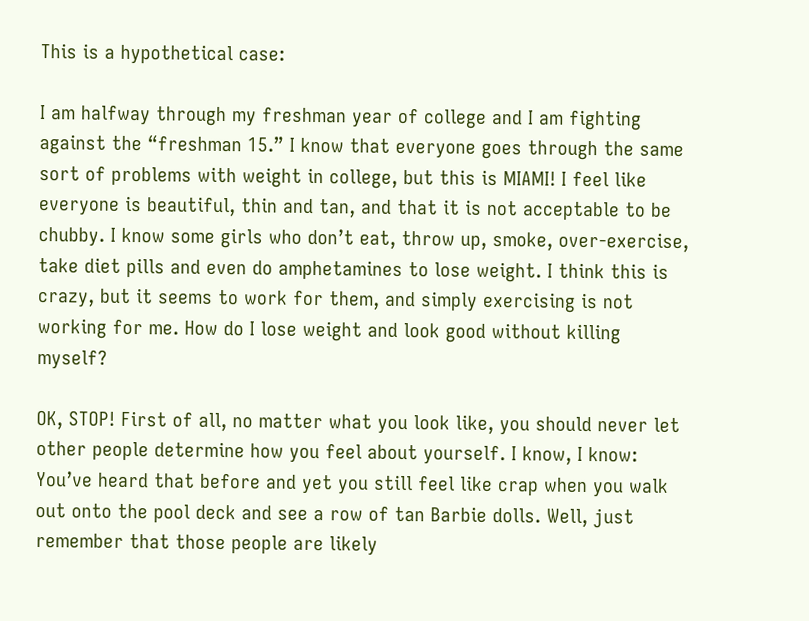This is a hypothetical case:

I am halfway through my freshman year of college and I am fighting against the “freshman 15.” I know that everyone goes through the same sort of problems with weight in college, but this is MIAMI! I feel like everyone is beautiful, thin and tan, and that it is not acceptable to be chubby. I know some girls who don’t eat, throw up, smoke, over-exercise, take diet pills and even do amphetamines to lose weight. I think this is crazy, but it seems to work for them, and simply exercising is not working for me. How do I lose weight and look good without killing myself?

OK, STOP! First of all, no matter what you look like, you should never let other people determine how you feel about yourself. I know, I know: You’ve heard that before and yet you still feel like crap when you walk out onto the pool deck and see a row of tan Barbie dolls. Well, just remember that those people are likely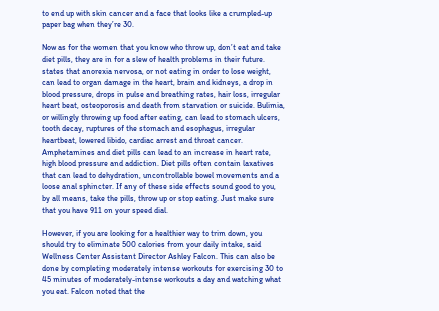to end up with skin cancer and a face that looks like a crumpled-up paper bag when they’re 30.

Now as for the women that you know who throw up, don’t eat and take diet pills, they are in for a slew of health problems in their future. states that anorexia nervosa, or not eating in order to lose weight, can lead to organ damage in the heart, brain and kidneys, a drop in blood pressure, drops in pulse and breathing rates, hair loss, irregular heart beat, osteoporosis and death from starvation or suicide. Bulimia, or willingly throwing up food after eating, can lead to stomach ulcers, tooth decay, ruptures of the stomach and esophagus, irregular heartbeat, lowered libido, cardiac arrest and throat cancer. Amphetamines and diet pills can lead to an increase in heart rate, high blood pressure and addiction. Diet pills often contain laxatives that can lead to dehydration, uncontrollable bowel movements and a loose anal sphincter. If any of these side effects sound good to you, by all means, take the pills, throw up or stop eating. Just make sure that you have 911 on your speed dial.

However, if you are looking for a healthier way to trim down, you should try to eliminate 500 calories from your daily intake, said Wellness Center Assistant Director Ashley Falcon. This can also be done by completing moderately intense workouts for exercising 30 to 45 minutes of moderately-intense workouts a day and watching what you eat. Falcon noted that the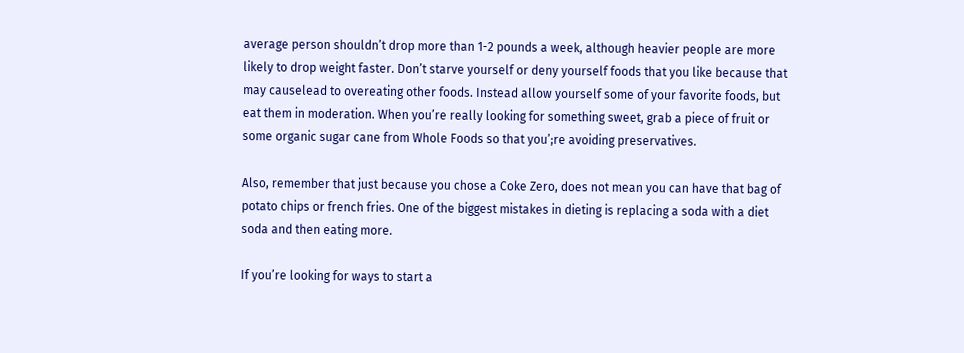average person shouldn’t drop more than 1-2 pounds a week, although heavier people are more likely to drop weight faster. Don’t starve yourself or deny yourself foods that you like because that may causelead to overeating other foods. Instead allow yourself some of your favorite foods, but eat them in moderation. When you’re really looking for something sweet, grab a piece of fruit or some organic sugar cane from Whole Foods so that you’;re avoiding preservatives.

Also, remember that just because you chose a Coke Zero, does not mean you can have that bag of potato chips or french fries. One of the biggest mistakes in dieting is replacing a soda with a diet soda and then eating more.

If you’re looking for ways to start a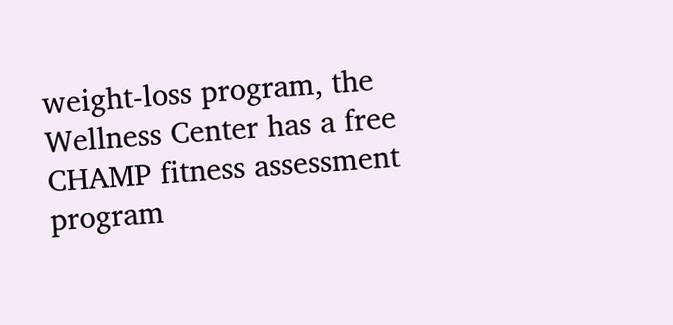weight-loss program, the Wellness Center has a free CHAMP fitness assessment program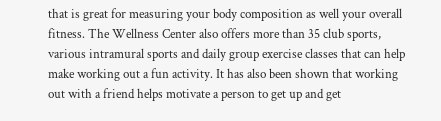that is great for measuring your body composition as well your overall fitness. The Wellness Center also offers more than 35 club sports, various intramural sports and daily group exercise classes that can help make working out a fun activity. It has also been shown that working out with a friend helps motivate a person to get up and get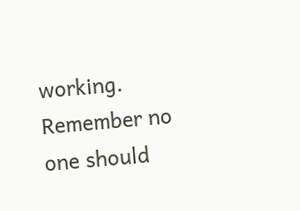working. Remember no one should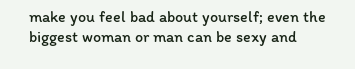make you feel bad about yourself; even the biggest woman or man can be sexy and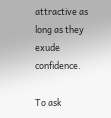attractive as long as they exude confidence.

To ask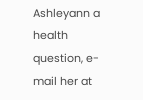Ashleyann a health question, e-mail her at